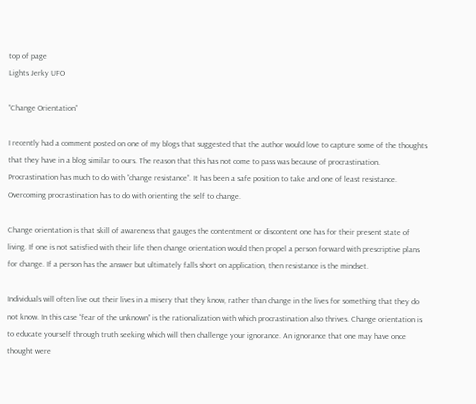top of page
Lights Jerky UFO

“Change Orientation”

I recently had a comment posted on one of my blogs that suggested that the author would love to capture some of the thoughts that they have in a blog similar to ours. The reason that this has not come to pass was because of procrastination. Procrastination has much to do with “change resistance”. It has been a safe position to take and one of least resistance. Overcoming procrastination has to do with orienting the self to change.

Change orientation is that skill of awareness that gauges the contentment or discontent one has for their present state of living. If one is not satisfied with their life then change orientation would then propel a person forward with prescriptive plans for change. If a person has the answer but ultimately falls short on application, then resistance is the mindset.

Individuals will often live out their lives in a misery that they know, rather than change in the lives for something that they do not know. In this case “fear of the unknown” is the rationalization with which procrastination also thrives. Change orientation is to educate yourself through truth seeking which will then challenge your ignorance. An ignorance that one may have once thought were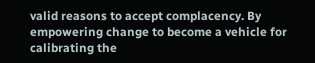valid reasons to accept complacency. By empowering change to become a vehicle for calibrating the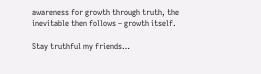awareness for growth through truth, the inevitable then follows – growth itself.

Stay truthful my friends…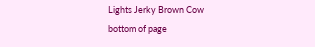Lights Jerky Brown Cow
bottom of page